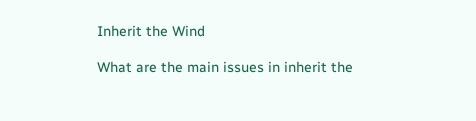Inherit the Wind

What are the main issues in inherit the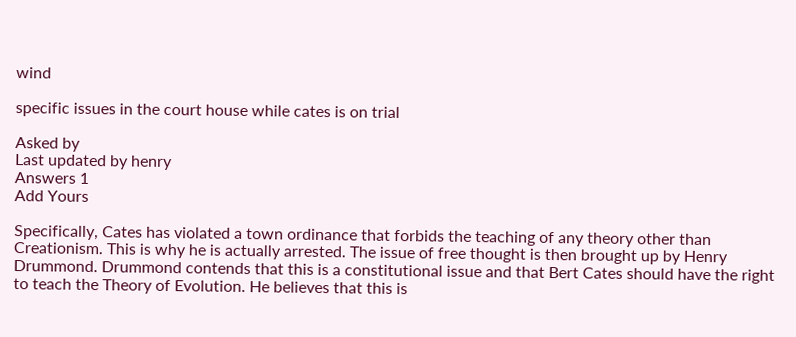wind

specific issues in the court house while cates is on trial

Asked by
Last updated by henry
Answers 1
Add Yours

Specifically, Cates has violated a town ordinance that forbids the teaching of any theory other than Creationism. This is why he is actually arrested. The issue of free thought is then brought up by Henry Drummond. Drummond contends that this is a constitutional issue and that Bert Cates should have the right to teach the Theory of Evolution. He believes that this is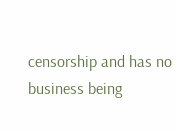censorship and has no business being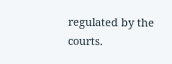regulated by the courts.